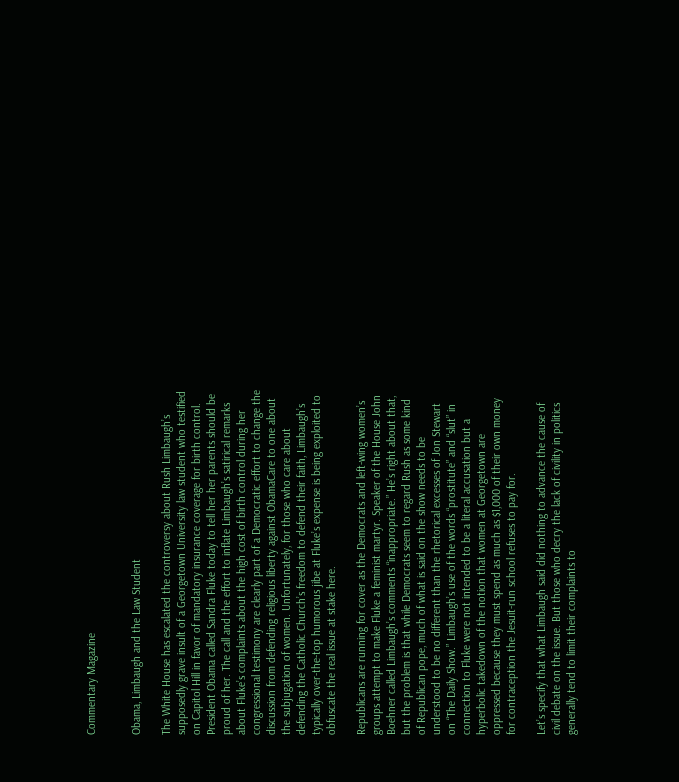Commentary Magazine


Obama, Limbaugh and the Law Student

The White House has escalated the controversy about Rush Limbaugh’s supposedly grave insult of a Georgetown University law student who testified on Capitol Hill in favor of mandatory insurance coverage for birth control. President Obama called Sandra Fluke today to tell her her parents should be proud of her. The call and the effort to inflate Limbaugh’s satirical remarks about Fluke’s complaints about the high cost of birth control during her congressional testimony are clearly part of a Democratic effort to change the discussion from defending religious liberty against ObamaCare to one about the subjugation of women. Unfortunately, for those who care about defending the Catholic Church’s freedom to defend their faith, Limbaugh’s typically over-the-top humorous jibe at Fluke’s expense is being exploited to obfuscate the real issue at stake here.

Republicans are running for cover as the Democrats and left-wing women’s groups attempt to make Fluke a feminist martyr. Speaker of the House John Boehner called Limbaugh’s comments “inappropriate.” He’s right about that, but the problem is that while Democrats seem to regard Rush as some kind of Republican pope, much of what is said on the show needs to be understood to be no different than the rhetorical excesses of Jon Stewart on “The Daily Show.” Limbaugh’s use of the words “prostitute” and “slut” in connection to Fluke were not intended to be a literal accusation but a hyperbolic takedown of the notion that women at Georgetown are oppressed because they must spend as much as $1,000 of their own money for contraception the Jesuit-run school refuses to pay for.

Let’s specify that what Limbaugh said did nothing to advance the cause of civil debate on the issue. But those who decry the lack of civility in politics generally tend to limit their complaints to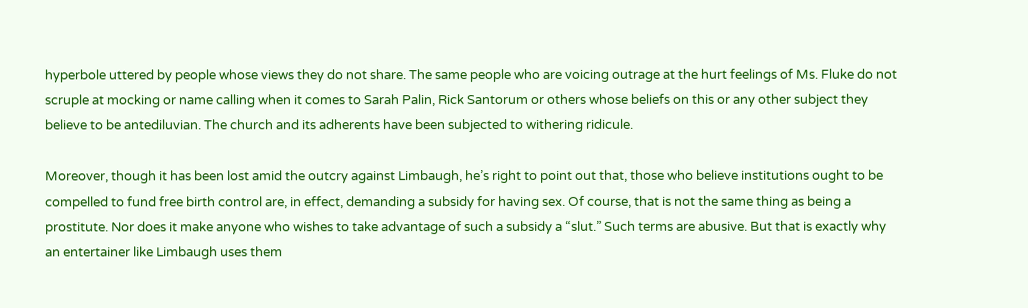hyperbole uttered by people whose views they do not share. The same people who are voicing outrage at the hurt feelings of Ms. Fluke do not scruple at mocking or name calling when it comes to Sarah Palin, Rick Santorum or others whose beliefs on this or any other subject they believe to be antediluvian. The church and its adherents have been subjected to withering ridicule.

Moreover, though it has been lost amid the outcry against Limbaugh, he’s right to point out that, those who believe institutions ought to be compelled to fund free birth control are, in effect, demanding a subsidy for having sex. Of course, that is not the same thing as being a prostitute. Nor does it make anyone who wishes to take advantage of such a subsidy a “slut.” Such terms are abusive. But that is exactly why an entertainer like Limbaugh uses them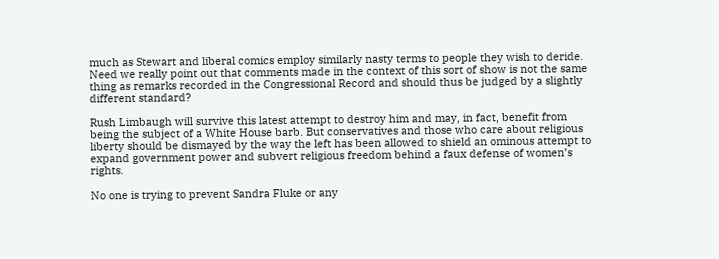much as Stewart and liberal comics employ similarly nasty terms to people they wish to deride. Need we really point out that comments made in the context of this sort of show is not the same thing as remarks recorded in the Congressional Record and should thus be judged by a slightly different standard?

Rush Limbaugh will survive this latest attempt to destroy him and may, in fact, benefit from being the subject of a White House barb. But conservatives and those who care about religious liberty should be dismayed by the way the left has been allowed to shield an ominous attempt to expand government power and subvert religious freedom behind a faux defense of women’s rights.

No one is trying to prevent Sandra Fluke or any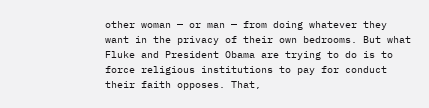other woman — or man — from doing whatever they want in the privacy of their own bedrooms. But what Fluke and President Obama are trying to do is to force religious institutions to pay for conduct their faith opposes. That,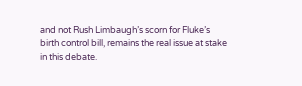and not Rush Limbaugh’s scorn for Fluke’s birth control bill, remains the real issue at stake in this debate.